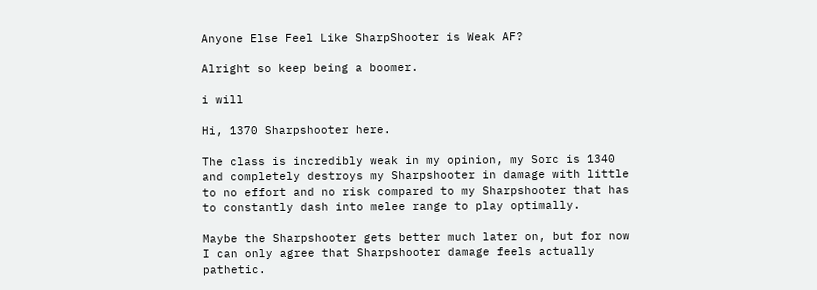Anyone Else Feel Like SharpShooter is Weak AF?

Alright so keep being a boomer.

i will

Hi, 1370 Sharpshooter here.

The class is incredibly weak in my opinion, my Sorc is 1340 and completely destroys my Sharpshooter in damage with little to no effort and no risk compared to my Sharpshooter that has to constantly dash into melee range to play optimally.

Maybe the Sharpshooter gets better much later on, but for now I can only agree that Sharpshooter damage feels actually pathetic.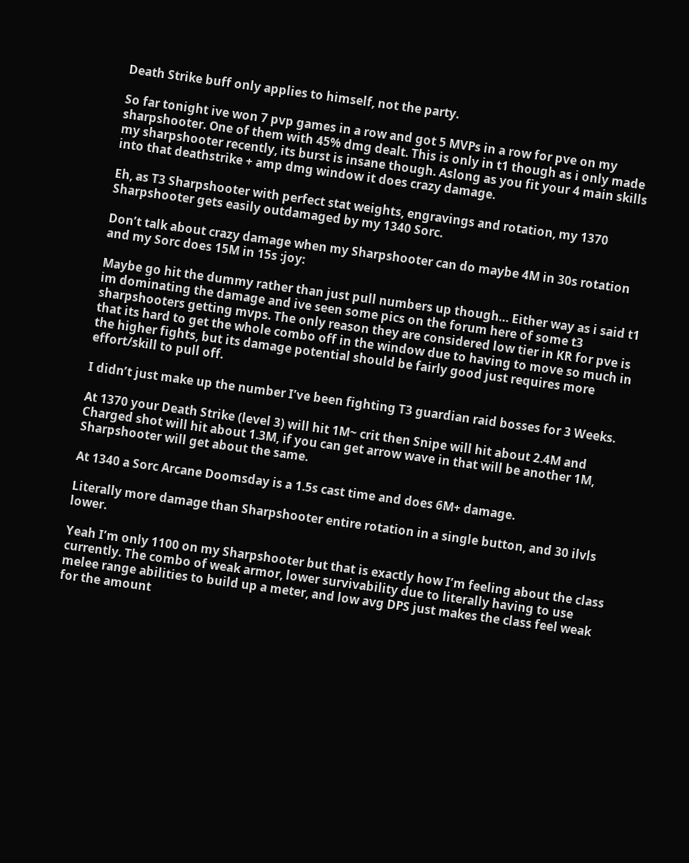Death Strike buff only applies to himself, not the party.

So far tonight ive won 7 pvp games in a row and got 5 MVPs in a row for pve on my sharpshooter. One of them with 45% dmg dealt. This is only in t1 though as i only made my sharpshooter recently, its burst is insane though. Aslong as you fit your 4 main skills into that deathstrike + amp dmg window it does crazy damage.

Eh, as T3 Sharpshooter with perfect stat weights, engravings and rotation, my 1370 Sharpshooter gets easily outdamaged by my 1340 Sorc.

Don’t talk about crazy damage when my Sharpshooter can do maybe 4M in 30s rotation and my Sorc does 15M in 15s :joy:

Maybe go hit the dummy rather than just pull numbers up though… Either way as i said t1 im dominating the damage and ive seen some pics on the forum here of some t3 sharpshooters getting mvps. The only reason they are considered low tier in KR for pve is that its hard to get the whole combo off in the window due to having to move so much in the higher fights, but its damage potential should be fairly good just requires more effort/skill to pull off.

I didn’t just make up the number I’ve been fighting T3 guardian raid bosses for 3 Weeks.

At 1370 your Death Strike (level 3) will hit 1M~ crit then Snipe will hit about 2.4M and Charged shot will hit about 1.3M, if you can get arrow wave in that will be another 1M, Sharpshooter will get about the same.

At 1340 a Sorc Arcane Doomsday is a 1.5s cast time and does 6M+ damage.

Literally more damage than Sharpshooter entire rotation in a single button, and 30 ilvls lower.

Yeah I’m only 1100 on my Sharpshooter but that is exactly how I’m feeling about the class currently. The combo of weak armor, lower survivability due to literally having to use melee range abilities to build up a meter, and low avg DPS just makes the class feel weak for the amount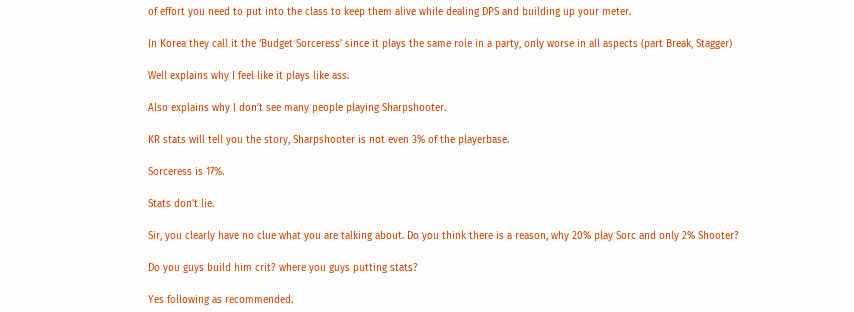of effort you need to put into the class to keep them alive while dealing DPS and building up your meter.

In Korea they call it the ‘Budget Sorceress’ since it plays the same role in a party, only worse in all aspects (part Break, Stagger)

Well explains why I feel like it plays like ass.

Also explains why I don’t see many people playing Sharpshooter.

KR stats will tell you the story, Sharpshooter is not even 3% of the playerbase.

Sorceress is 17%.

Stats don’t lie.

Sir, you clearly have no clue what you are talking about. Do you think there is a reason, why 20% play Sorc and only 2% Shooter?

Do you guys build him crit? where you guys putting stats?

Yes following as recommended.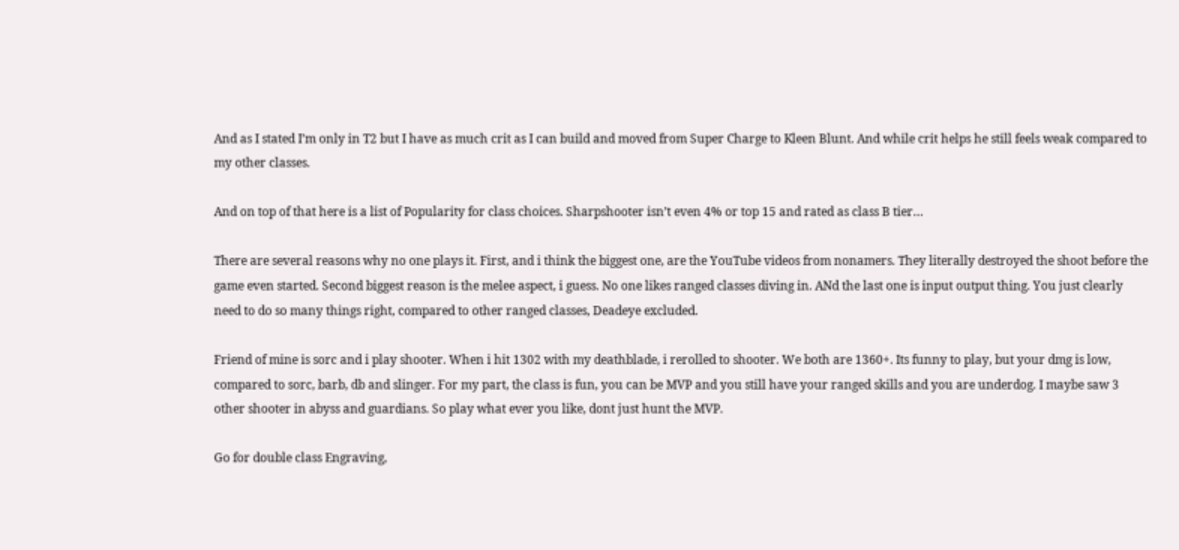And as I stated I’m only in T2 but I have as much crit as I can build and moved from Super Charge to Kleen Blunt. And while crit helps he still feels weak compared to my other classes.

And on top of that here is a list of Popularity for class choices. Sharpshooter isn’t even 4% or top 15 and rated as class B tier…

There are several reasons why no one plays it. First, and i think the biggest one, are the YouTube videos from nonamers. They literally destroyed the shoot before the game even started. Second biggest reason is the melee aspect, i guess. No one likes ranged classes diving in. ANd the last one is input output thing. You just clearly need to do so many things right, compared to other ranged classes, Deadeye excluded.

Friend of mine is sorc and i play shooter. When i hit 1302 with my deathblade, i rerolled to shooter. We both are 1360+. Its funny to play, but your dmg is low, compared to sorc, barb, db and slinger. For my part, the class is fun, you can be MVP and you still have your ranged skills and you are underdog. I maybe saw 3 other shooter in abyss and guardians. So play what ever you like, dont just hunt the MVP.

Go for double class Engraving,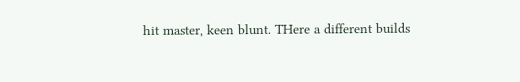hit master, keen blunt. THere a different builds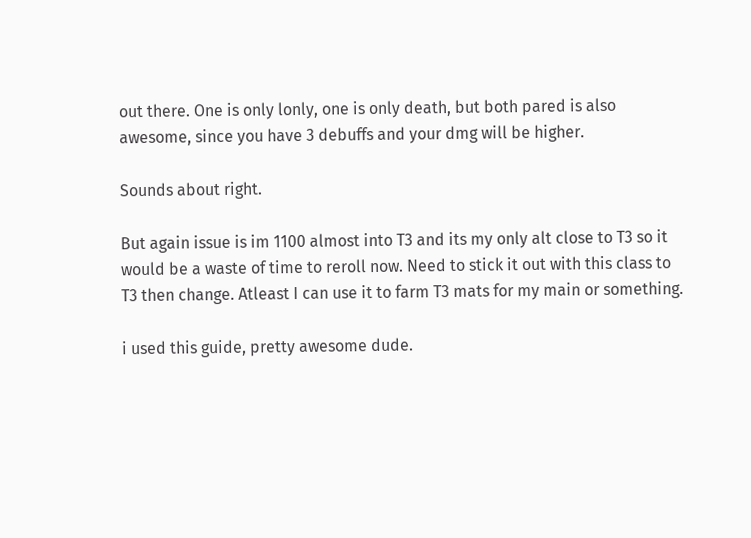out there. One is only lonly, one is only death, but both pared is also awesome, since you have 3 debuffs and your dmg will be higher.

Sounds about right.

But again issue is im 1100 almost into T3 and its my only alt close to T3 so it would be a waste of time to reroll now. Need to stick it out with this class to T3 then change. Atleast I can use it to farm T3 mats for my main or something.

i used this guide, pretty awesome dude.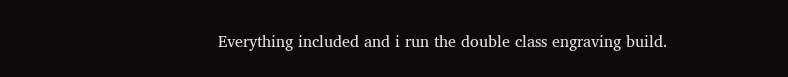Everything included and i run the double class engraving build.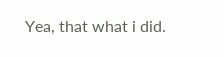Yea, that what i did.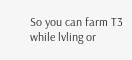So you can farm T3 while lvling or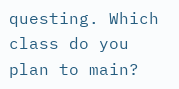questing. Which class do you plan to main?